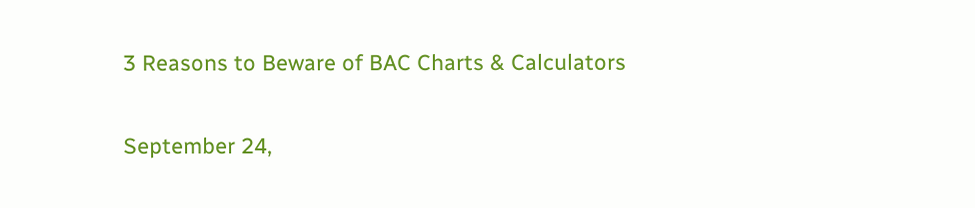3 Reasons to Beware of BAC Charts & Calculators

September 24,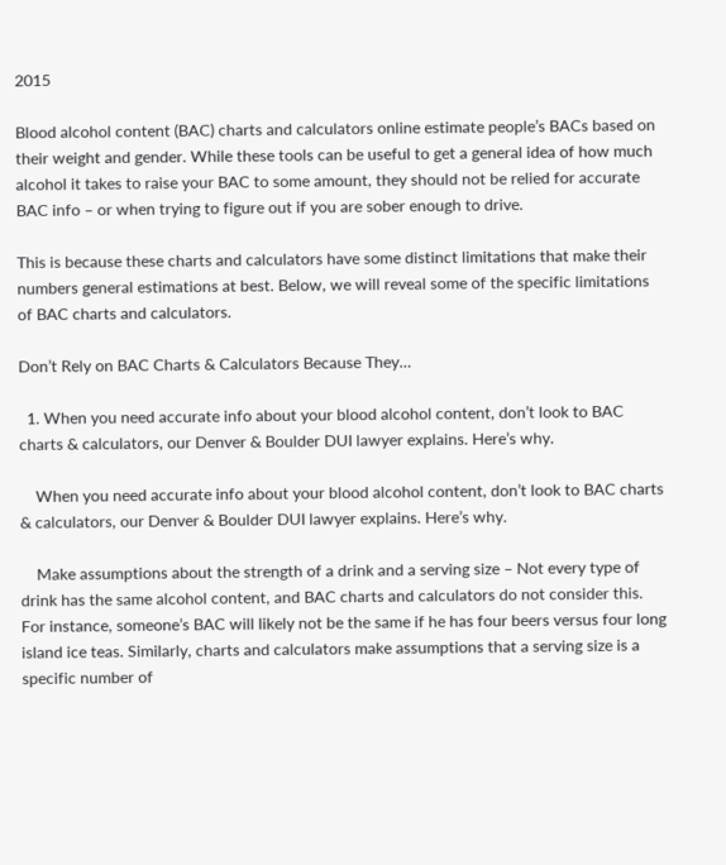2015

Blood alcohol content (BAC) charts and calculators online estimate people’s BACs based on their weight and gender. While these tools can be useful to get a general idea of how much alcohol it takes to raise your BAC to some amount, they should not be relied for accurate BAC info – or when trying to figure out if you are sober enough to drive.

This is because these charts and calculators have some distinct limitations that make their numbers general estimations at best. Below, we will reveal some of the specific limitations of BAC charts and calculators.

Don’t Rely on BAC Charts & Calculators Because They…

  1. When you need accurate info about your blood alcohol content, don’t look to BAC charts & calculators, our Denver & Boulder DUI lawyer explains. Here’s why.

    When you need accurate info about your blood alcohol content, don’t look to BAC charts & calculators, our Denver & Boulder DUI lawyer explains. Here’s why.

    Make assumptions about the strength of a drink and a serving size – Not every type of drink has the same alcohol content, and BAC charts and calculators do not consider this. For instance, someone’s BAC will likely not be the same if he has four beers versus four long island ice teas. Similarly, charts and calculators make assumptions that a serving size is a specific number of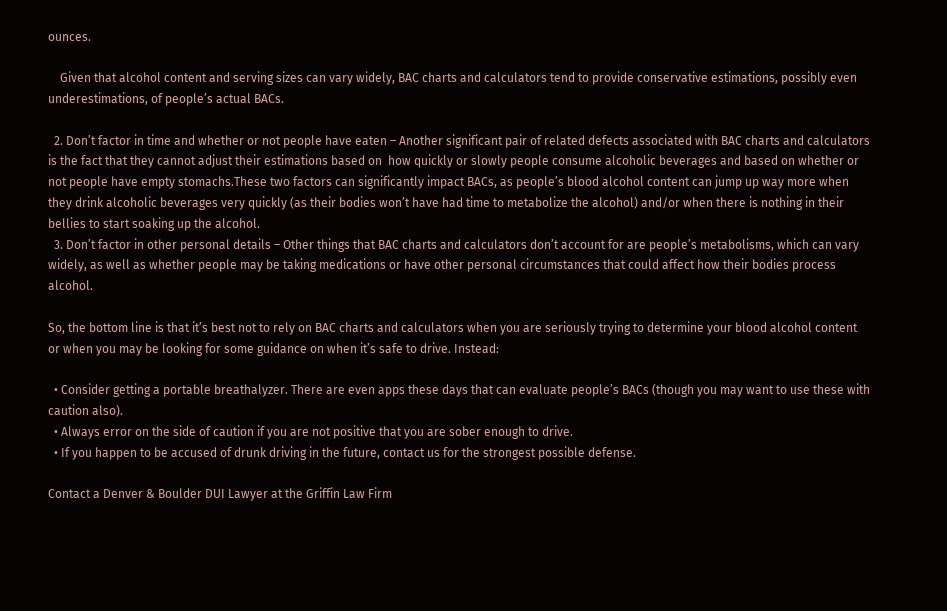ounces.

    Given that alcohol content and serving sizes can vary widely, BAC charts and calculators tend to provide conservative estimations, possibly even underestimations, of people’s actual BACs.

  2. Don’t factor in time and whether or not people have eaten – Another significant pair of related defects associated with BAC charts and calculators is the fact that they cannot adjust their estimations based on  how quickly or slowly people consume alcoholic beverages and based on whether or not people have empty stomachs.These two factors can significantly impact BACs, as people’s blood alcohol content can jump up way more when they drink alcoholic beverages very quickly (as their bodies won’t have had time to metabolize the alcohol) and/or when there is nothing in their bellies to start soaking up the alcohol.
  3. Don’t factor in other personal details – Other things that BAC charts and calculators don’t account for are people’s metabolisms, which can vary widely, as well as whether people may be taking medications or have other personal circumstances that could affect how their bodies process alcohol.

So, the bottom line is that it’s best not to rely on BAC charts and calculators when you are seriously trying to determine your blood alcohol content or when you may be looking for some guidance on when it’s safe to drive. Instead:

  • Consider getting a portable breathalyzer. There are even apps these days that can evaluate people’s BACs (though you may want to use these with caution also).
  • Always error on the side of caution if you are not positive that you are sober enough to drive.
  • If you happen to be accused of drunk driving in the future, contact us for the strongest possible defense.

Contact a Denver & Boulder DUI Lawyer at the Griffin Law Firm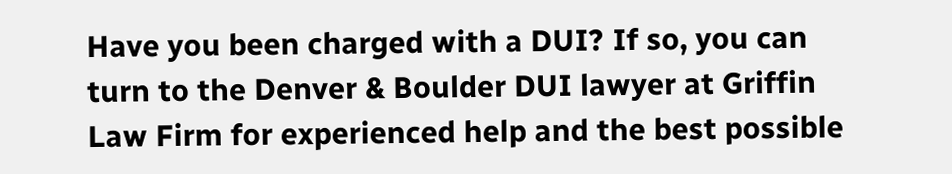Have you been charged with a DUI? If so, you can turn to the Denver & Boulder DUI lawyer at Griffin Law Firm for experienced help and the best possible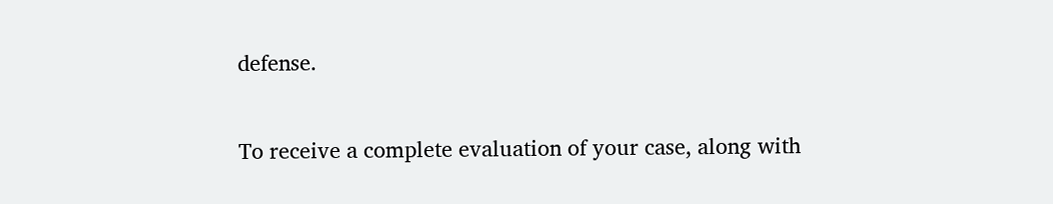defense.

To receive a complete evaluation of your case, along with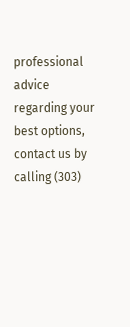professional advice regarding your best options, contact us by calling (303)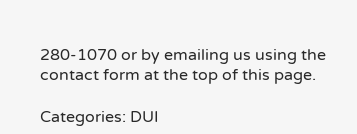280-1070 or by emailing us using the contact form at the top of this page.

Categories: DUI